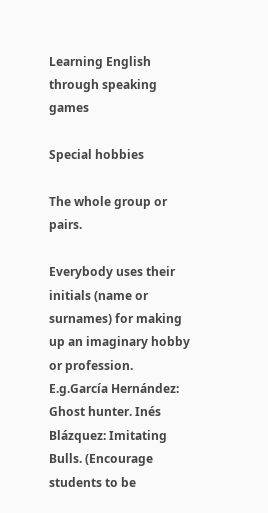Learning English through speaking games

Special hobbies

The whole group or pairs.

Everybody uses their initials (name or surnames) for making up an imaginary hobby or profession. E.g.García Hernández: Ghost hunter. Inés Blázquez: Imitating Bulls. (Encourage students to be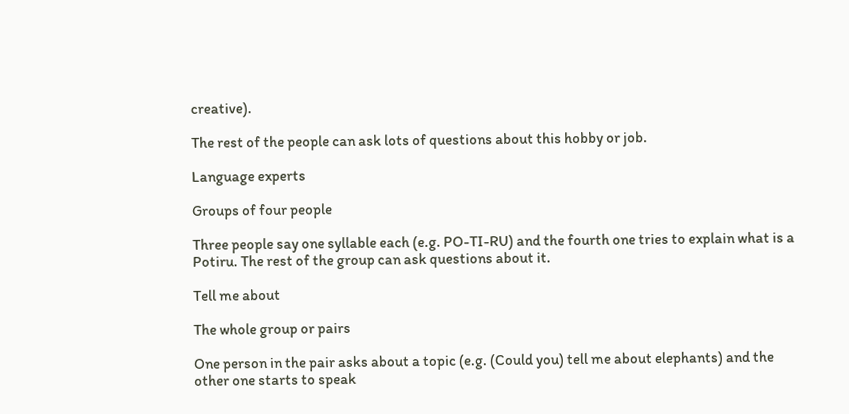creative).

The rest of the people can ask lots of questions about this hobby or job.

Language experts

Groups of four people

Three people say one syllable each (e.g. PO-TI-RU) and the fourth one tries to explain what is a Potiru. The rest of the group can ask questions about it.

Tell me about

The whole group or pairs

One person in the pair asks about a topic (e.g. (Could you) tell me about elephants) and the other one starts to speak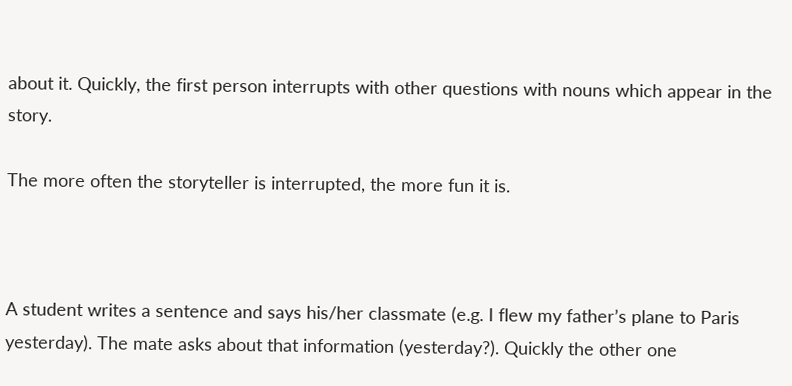about it. Quickly, the first person interrupts with other questions with nouns which appear in the story.

The more often the storyteller is interrupted, the more fun it is.



A student writes a sentence and says his/her classmate (e.g. I flew my father’s plane to Paris yesterday). The mate asks about that information (yesterday?). Quickly the other one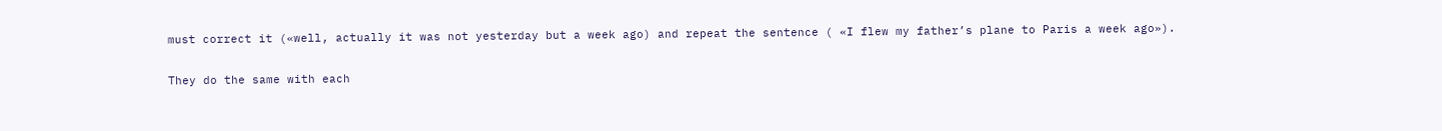must correct it («well, actually it was not yesterday but a week ago) and repeat the sentence ( «I flew my father’s plane to Paris a week ago»).

They do the same with each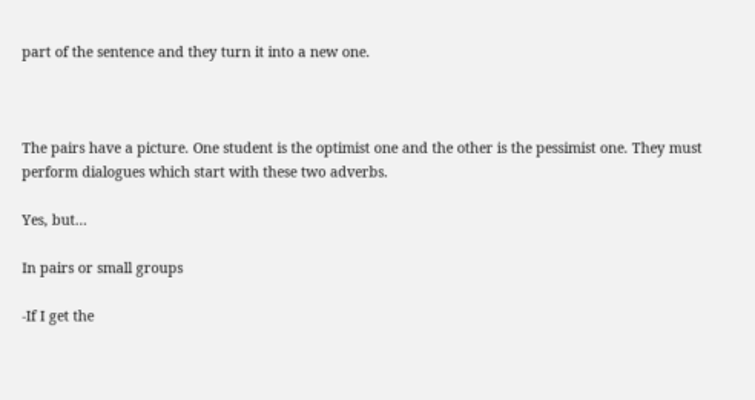part of the sentence and they turn it into a new one.



The pairs have a picture. One student is the optimist one and the other is the pessimist one. They must perform dialogues which start with these two adverbs.

Yes, but…

In pairs or small groups

-If I get the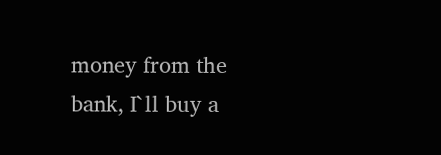money from the bank, I`ll buy a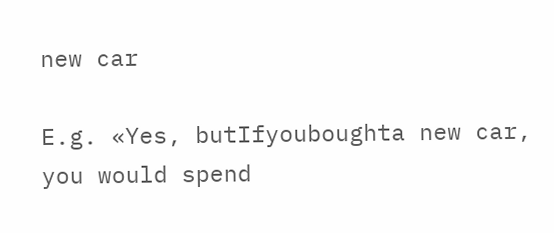new car

E.g. «Yes, butIfyouboughta new car, you would spend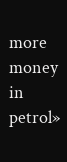more money in petrol»